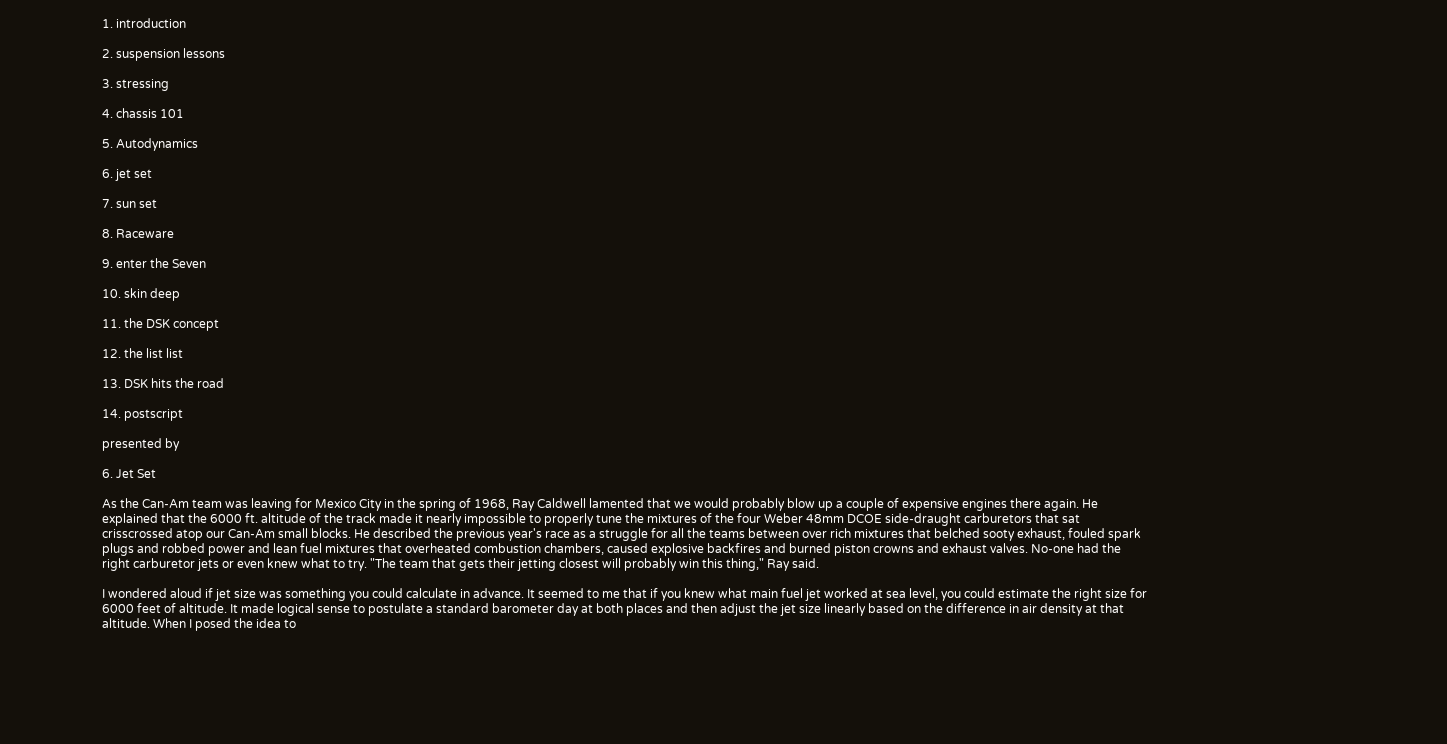1. introduction

2. suspension lessons

3. stressing

4. chassis 101

5. Autodynamics

6. jet set

7. sun set

8. Raceware

9. enter the Seven

10. skin deep

11. the DSK concept

12. the list list

13. DSK hits the road

14. postscript

presented by

6. Jet Set

As the Can-Am team was leaving for Mexico City in the spring of 1968, Ray Caldwell lamented that we would probably blow up a couple of expensive engines there again. He explained that the 6000 ft. altitude of the track made it nearly impossible to properly tune the mixtures of the four Weber 48mm DCOE side-draught carburetors that sat crisscrossed atop our Can-Am small blocks. He described the previous year's race as a struggle for all the teams between over rich mixtures that belched sooty exhaust, fouled spark plugs and robbed power and lean fuel mixtures that overheated combustion chambers, caused explosive backfires and burned piston crowns and exhaust valves. No-one had the right carburetor jets or even knew what to try. "The team that gets their jetting closest will probably win this thing," Ray said.

I wondered aloud if jet size was something you could calculate in advance. It seemed to me that if you knew what main fuel jet worked at sea level, you could estimate the right size for 6000 feet of altitude. It made logical sense to postulate a standard barometer day at both places and then adjust the jet size linearly based on the difference in air density at that altitude. When I posed the idea to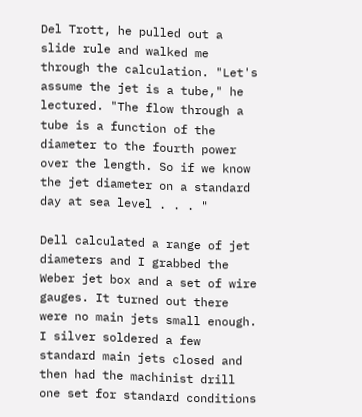Del Trott, he pulled out a slide rule and walked me through the calculation. "Let's assume the jet is a tube," he lectured. "The flow through a tube is a function of the diameter to the fourth power over the length. So if we know the jet diameter on a standard day at sea level . . . "

Dell calculated a range of jet diameters and I grabbed the Weber jet box and a set of wire gauges. It turned out there were no main jets small enough. I silver soldered a few standard main jets closed and then had the machinist drill one set for standard conditions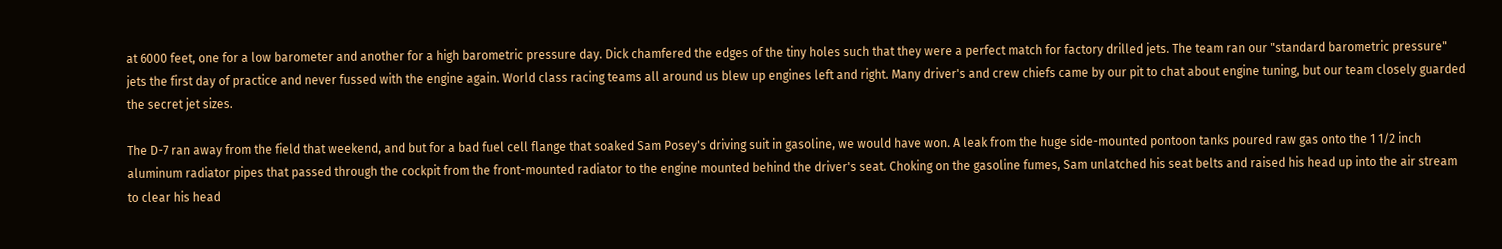at 6000 feet, one for a low barometer and another for a high barometric pressure day. Dick chamfered the edges of the tiny holes such that they were a perfect match for factory drilled jets. The team ran our "standard barometric pressure" jets the first day of practice and never fussed with the engine again. World class racing teams all around us blew up engines left and right. Many driver's and crew chiefs came by our pit to chat about engine tuning, but our team closely guarded the secret jet sizes.

The D-7 ran away from the field that weekend, and but for a bad fuel cell flange that soaked Sam Posey's driving suit in gasoline, we would have won. A leak from the huge side-mounted pontoon tanks poured raw gas onto the 1 1/2 inch aluminum radiator pipes that passed through the cockpit from the front-mounted radiator to the engine mounted behind the driver's seat. Choking on the gasoline fumes, Sam unlatched his seat belts and raised his head up into the air stream to clear his head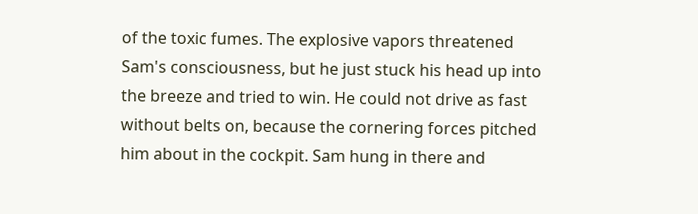of the toxic fumes. The explosive vapors threatened Sam's consciousness, but he just stuck his head up into the breeze and tried to win. He could not drive as fast without belts on, because the cornering forces pitched him about in the cockpit. Sam hung in there and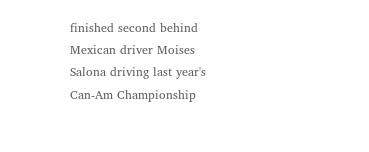finished second behind Mexican driver Moises Salona driving last year's Can-Am Championship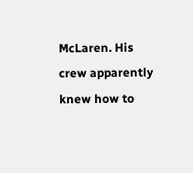McLaren. His crew apparently knew how to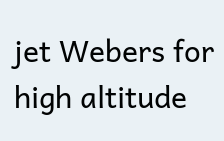jet Webers for high altitude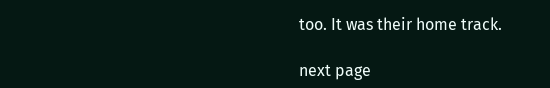too. It was their home track.

next page